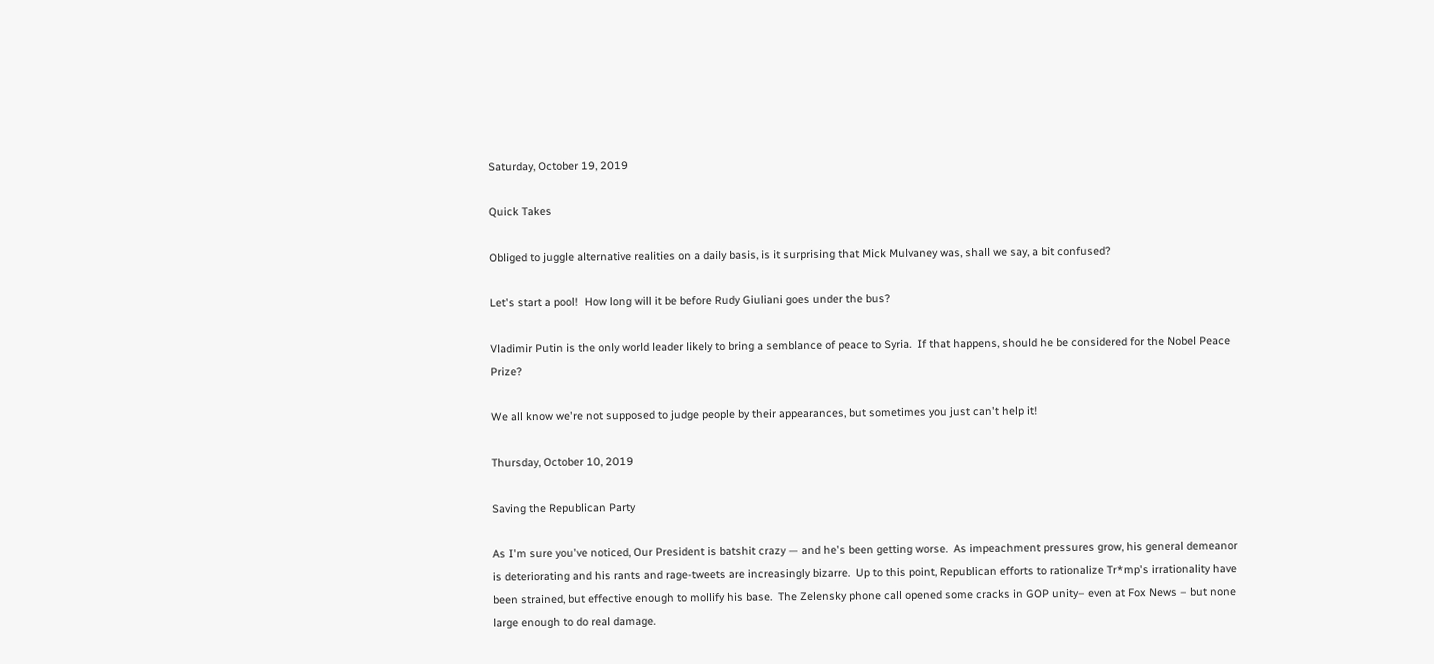Saturday, October 19, 2019

Quick Takes

Obliged to juggle alternative realities on a daily basis, is it surprising that Mick Mulvaney was, shall we say, a bit confused?

Let's start a pool!  How long will it be before Rudy Giuliani goes under the bus?

Vladimir Putin is the only world leader likely to bring a semblance of peace to Syria.  If that happens, should he be considered for the Nobel Peace Prize?

We all know we're not supposed to judge people by their appearances, but sometimes you just can't help it!

Thursday, October 10, 2019

Saving the Republican Party

As I'm sure you've noticed, Our President is batshit crazy — and he's been getting worse.  As impeachment pressures grow, his general demeanor is deteriorating and his rants and rage-tweets are increasingly bizarre.  Up to this point, Republican efforts to rationalize Tr*mp's irrationality have been strained, but effective enough to mollify his base.  The Zelensky phone call opened some cracks in GOP unity– even at Fox News – but none large enough to do real damage.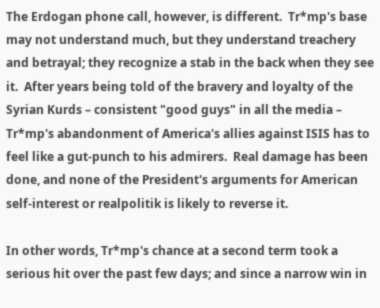The Erdogan phone call, however, is different.  Tr*mp's base may not understand much, but they understand treachery and betrayal; they recognize a stab in the back when they see it.  After years being told of the bravery and loyalty of the Syrian Kurds – consistent "good guys" in all the media – Tr*mp's abandonment of America's allies against ISIS has to feel like a gut-punch to his admirers.  Real damage has been done, and none of the President's arguments for American self-interest or realpolitik is likely to reverse it.

In other words, Tr*mp's chance at a second term took a serious hit over the past few days; and since a narrow win in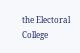the Electoral College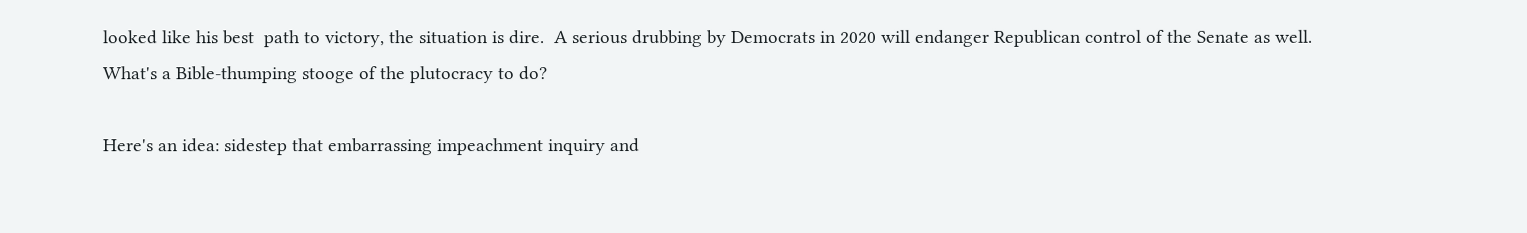looked like his best  path to victory, the situation is dire.  A serious drubbing by Democrats in 2020 will endanger Republican control of the Senate as well.  What's a Bible-thumping stooge of the plutocracy to do?

Here's an idea: sidestep that embarrassing impeachment inquiry and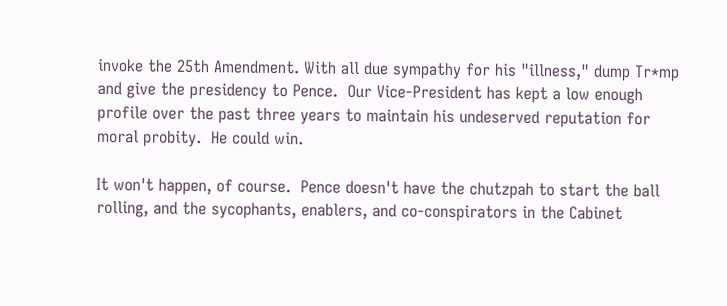invoke the 25th Amendment. With all due sympathy for his "illness," dump Tr*mp and give the presidency to Pence.  Our Vice-President has kept a low enough profile over the past three years to maintain his undeserved reputation for moral probity.  He could win.

It won't happen, of course.  Pence doesn't have the chutzpah to start the ball rolling, and the sycophants, enablers, and co-conspirators in the Cabinet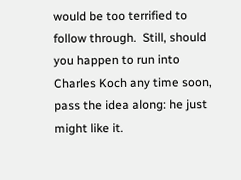would be too terrified to follow through.  Still, should you happen to run into Charles Koch any time soon, pass the idea along: he just might like it.